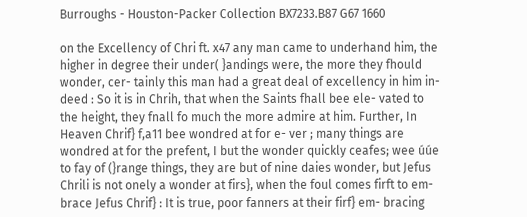Burroughs - Houston-Packer Collection BX7233.B87 G67 1660

on the Excellency of Chri ft. x47 any man came to underhand him, the higher in degree their under( }andings were, the more they fhould wonder, cer- tainly this man had a great deal of excellency in him in- deed : So it is in Chrih, that when the Saints fhall bee ele- vated to the height, they fnall fo much the more admire at him. Further, In Heaven Chrif} f,a11 bee wondred at for e- ver ; many things are wondred at for the prefent, I but the wonder quickly ceafes; wee úúe to fay of (}range things, they are but of nine daies wonder, but Jefus Chrili is not onely a wonder at firs}, when the foul comes firft to em- brace Jefus Chrif} : It is true, poor fanners at their firf} em- bracing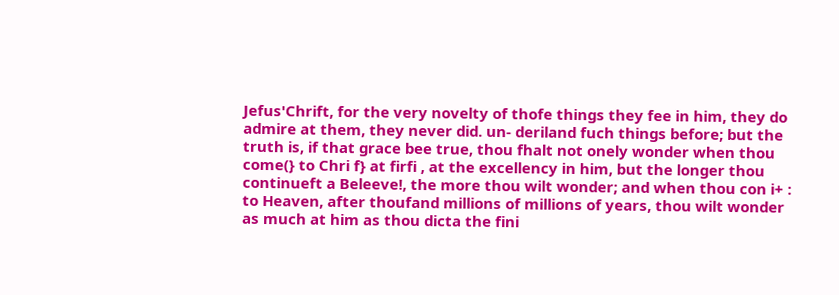Jefus'Chrift, for the very novelty of thofe things they fee in him, they do admire at them, they never did. un- deriland fuch things before; but the truth is, if that grace bee true, thou fhalt not onely wonder when thou come(} to Chri f} at firfi , at the excellency in him, but the longer thou continueft a Beleeve!, the more thou wilt wonder; and when thou con i+ : to Heaven, after thoufand millions of millions of years, thou wilt wonder as much at him as thou dicta the fini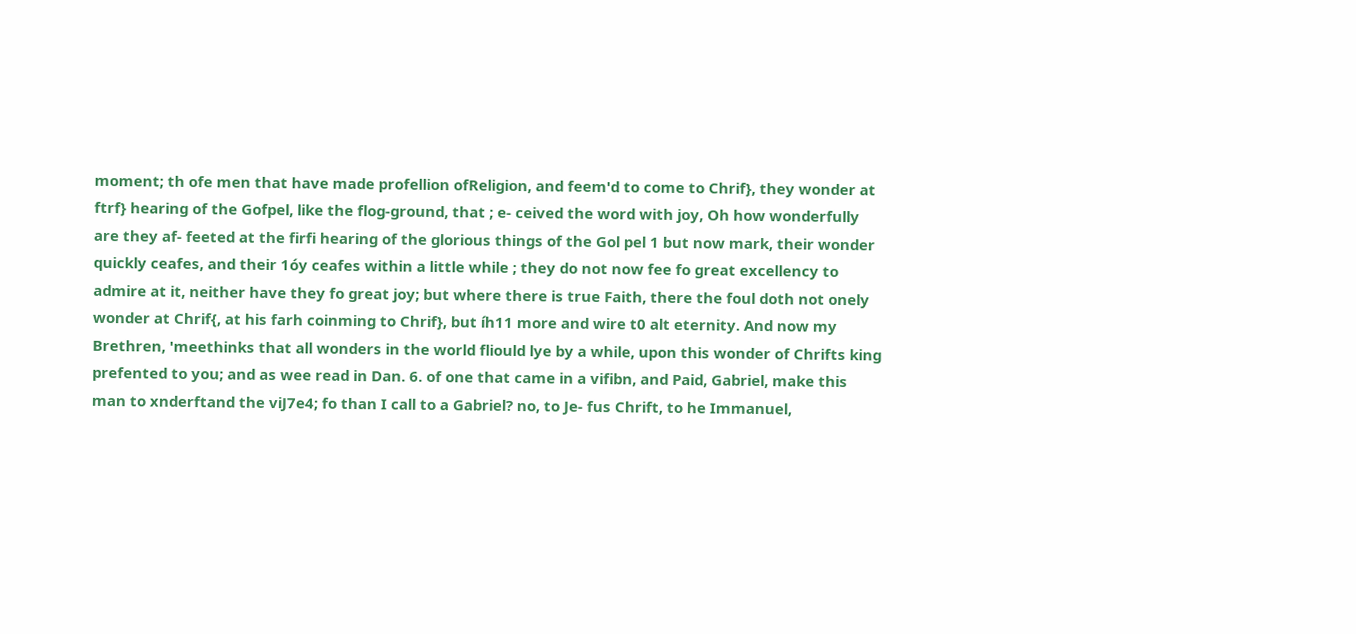moment; th ofe men that have made profellion ofReligion, and feem'd to come to Chrif}, they wonder at ftrf} hearing of the Gofpel, like the flog-ground, that ; e- ceived the word with joy, Oh how wonderfully are they af- feeted at the firfi hearing of the glorious things of the Gol pel 1 but now mark, their wonder quickly ceafes, and their 1óy ceafes within a little while ; they do not now fee fo great excellency to admire at it, neither have they fo great joy; but where there is true Faith, there the foul doth not onely wonder at Chrif{, at his farh coinming to Chrif}, but íh11 more and wire t0 alt eternity. And now my Brethren, 'meethinks that all wonders in the world fliould lye by a while, upon this wonder of Chrifts king prefented to you; and as wee read in Dan. 6. of one that came in a vifibn, and Paid, Gabriel, make this man to xnderftand the viJ7e4; fo than I call to a Gabriel? no, to Je- fus Chrift, to he Immanuel,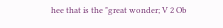hee that is the "great wonder; V 2 Ob